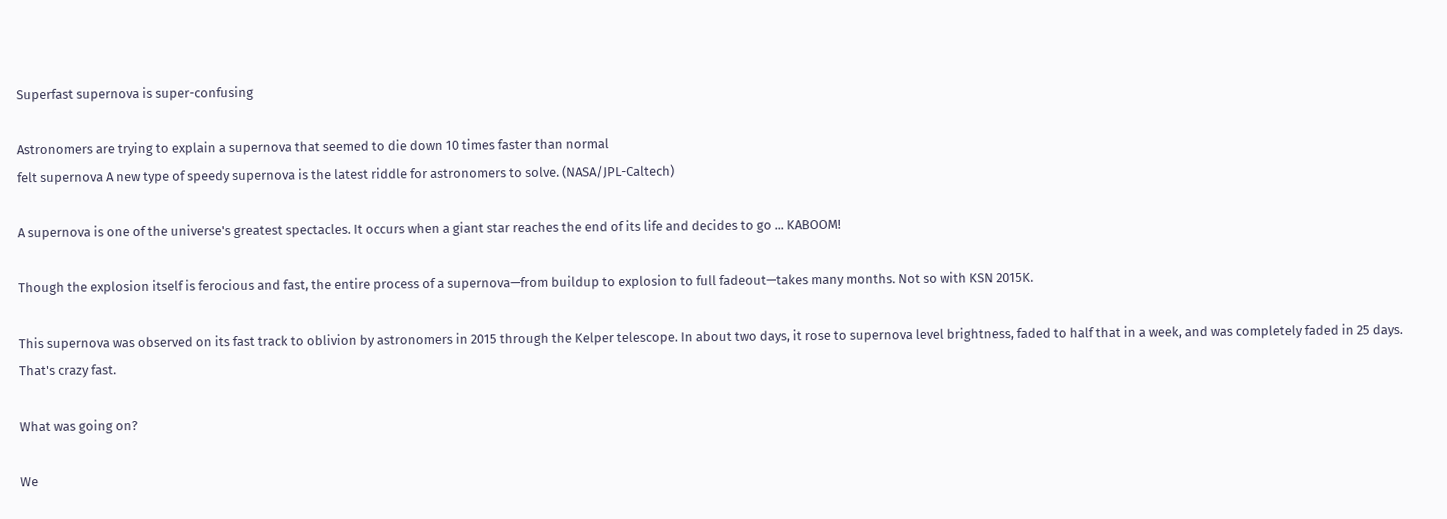Superfast supernova is super-confusing

Astronomers are trying to explain a supernova that seemed to die down 10 times faster than normal
felt supernova A new type of speedy supernova is the latest riddle for astronomers to solve. (NASA/JPL-Caltech)

A supernova is one of the universe's greatest spectacles. It occurs when a giant star reaches the end of its life and decides to go ... KABOOM!

Though the explosion itself is ferocious and fast, the entire process of a supernova—from buildup to explosion to full fadeout—takes many months. Not so with KSN 2015K.

This supernova was observed on its fast track to oblivion by astronomers in 2015 through the Kelper telescope. In about two days, it rose to supernova level brightness, faded to half that in a week, and was completely faded in 25 days. That's crazy fast.

What was going on?

We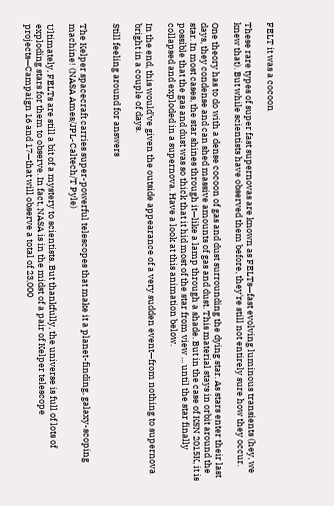FELT it was a cocoon

These rare types of super fast supernovas are known as FELTs—fast evolving luminous transients (hey, we knew that). But while scientists have observed them before, they're still not entirely sure how they occur.

One theory has to do with a dense cocoon of gas and dust surrounding the dying star. As stars enter their last days, they condense and can shed massive amounts of gas and dust. This material stays in orbit around the star. In most cases, the star shines through it—like a lamp through a shade. But in the case of KSN 2015K, it is possible that the gas and dust was so thick that it hid most of the star from view ... until the star finally collapsed and exploded in a supernova. Have a look at this animation below.

In the end, this would've given the outside appearance of a very sudden event—from nothing to supernova bright in a couple of days.

Still feeling around for answers


The Kelper spacecraft carries super-powerful telescopes that make it a planet-finding, galaxy-scoping machine! (NASA Ames/JPL-Caltech/T Pyle)

Ultimately, FELTs are still a bit of a mystery to scientists. But thankfully, the universe is full of lots of exploding stars for them to observe. In fact, NASA is in the midst of a pair of Kelper telescope projects—Campaign 16 and 17—that will observe a total of 23,000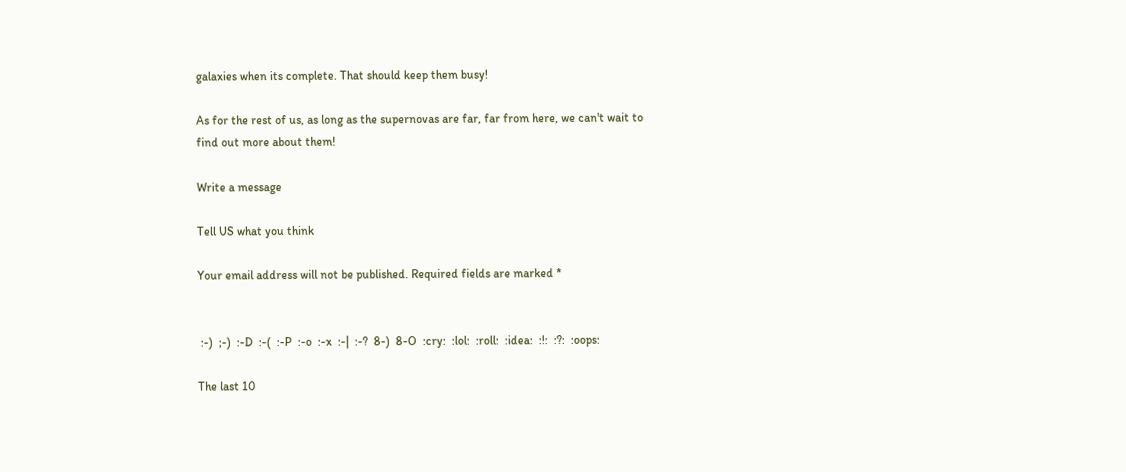galaxies when its complete. That should keep them busy!

As for the rest of us, as long as the supernovas are far, far from here, we can't wait to find out more about them!

Write a message

Tell US what you think

Your email address will not be published. Required fields are marked *


 :-)  ;-)  :-D  :-(  :-P  :-o  :-x  :-|  :-?  8-)  8-O  :cry:  :lol:  :roll:  :idea:  :!:  :?:  :oops:

The last 10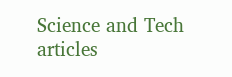Science and Tech articles